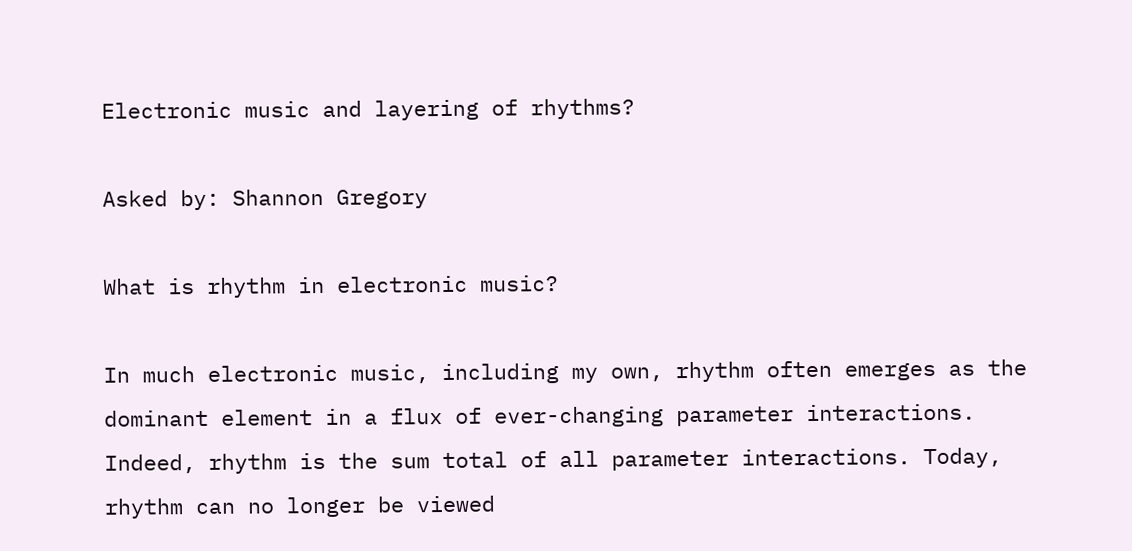Electronic music and layering of rhythms?

Asked by: Shannon Gregory

What is rhythm in electronic music?

In much electronic music, including my own, rhythm often emerges as the dominant element in a flux of ever-changing parameter interactions. Indeed, rhythm is the sum total of all parameter interactions. Today, rhythm can no longer be viewed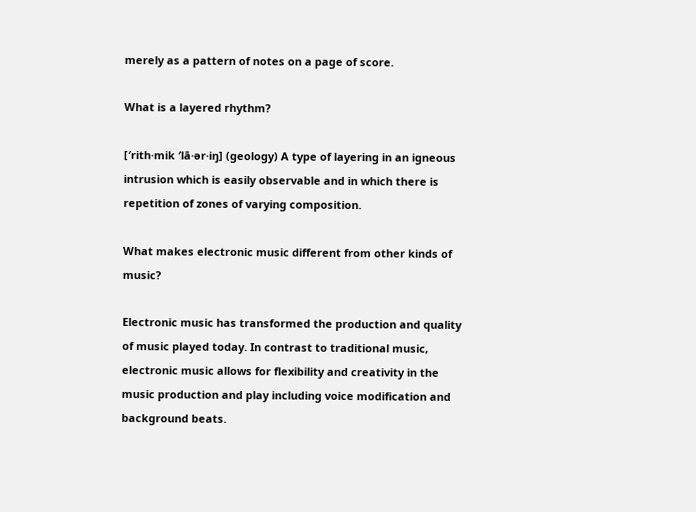merely as a pattern of notes on a page of score.

What is a layered rhythm?

[′rith·mik ′lā·ər·iŋ] (geology) A type of layering in an igneous intrusion which is easily observable and in which there is repetition of zones of varying composition.

What makes electronic music different from other kinds of music?

Electronic music has transformed the production and quality of music played today. In contrast to traditional music, electronic music allows for flexibility and creativity in the music production and play including voice modification and background beats.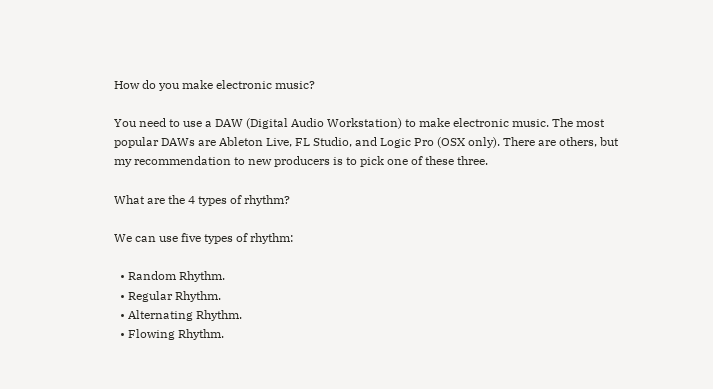How do you make electronic music?

You need to use a DAW (Digital Audio Workstation) to make electronic music. The most popular DAWs are Ableton Live, FL Studio, and Logic Pro (OSX only). There are others, but my recommendation to new producers is to pick one of these three.

What are the 4 types of rhythm?

We can use five types of rhythm:

  • Random Rhythm.
  • Regular Rhythm.
  • Alternating Rhythm.
  • Flowing Rhythm.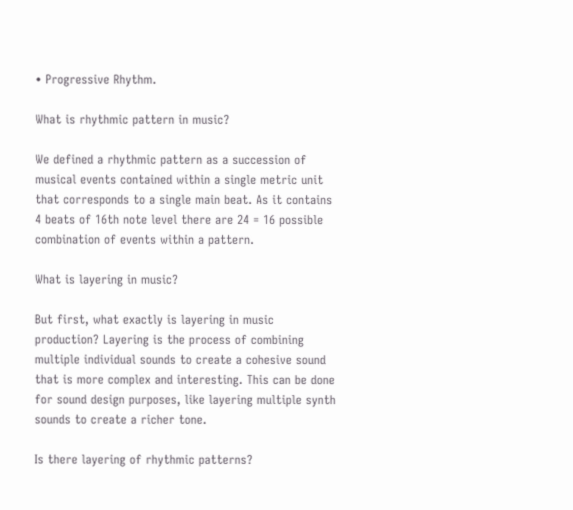• Progressive Rhythm.

What is rhythmic pattern in music?

We defined a rhythmic pattern as a succession of musical events contained within a single metric unit that corresponds to a single main beat. As it contains 4 beats of 16th note level there are 24 = 16 possible combination of events within a pattern.

What is layering in music?

But first, what exactly is layering in music production? Layering is the process of combining multiple individual sounds to create a cohesive sound that is more complex and interesting. This can be done for sound design purposes, like layering multiple synth sounds to create a richer tone.

Is there layering of rhythmic patterns?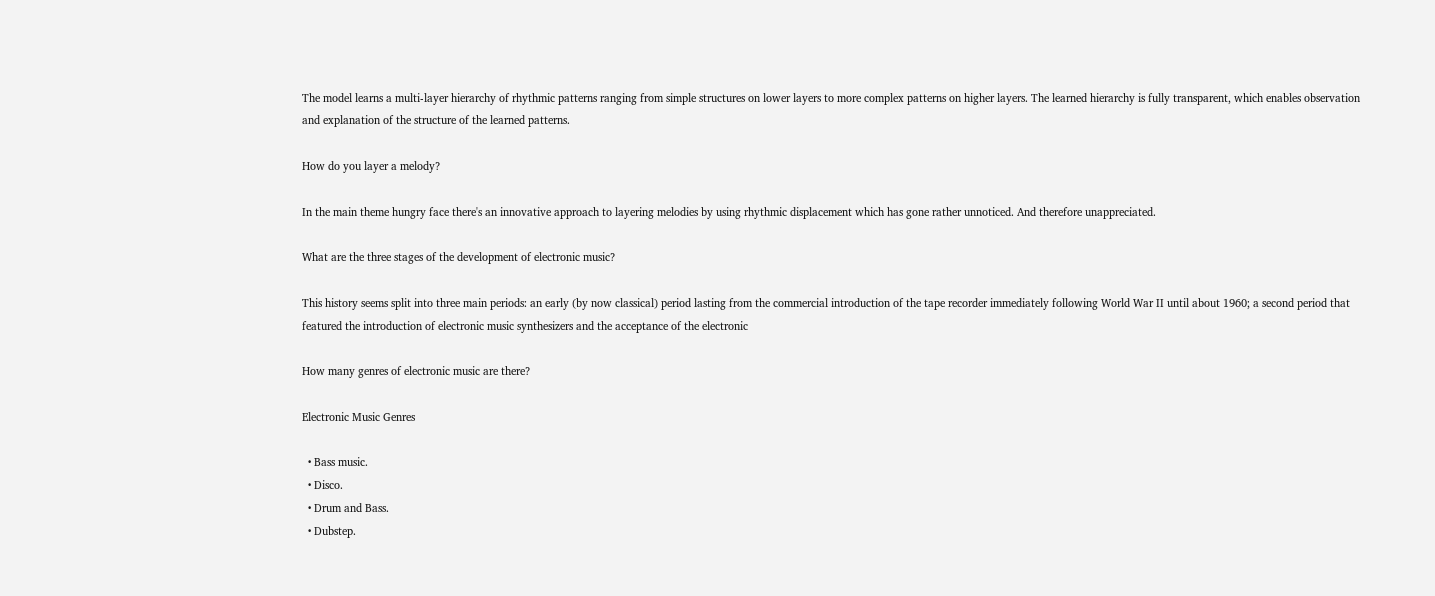The model learns a multi-layer hierarchy of rhythmic patterns ranging from simple structures on lower layers to more complex patterns on higher layers. The learned hierarchy is fully transparent, which enables observation and explanation of the structure of the learned patterns.

How do you layer a melody?

In the main theme hungry face there's an innovative approach to layering melodies by using rhythmic displacement which has gone rather unnoticed. And therefore unappreciated.

What are the three stages of the development of electronic music?

This history seems split into three main periods: an early (by now classical) period lasting from the commercial introduction of the tape recorder immediately following World War II until about 1960; a second period that featured the introduction of electronic music synthesizers and the acceptance of the electronic

How many genres of electronic music are there?

Electronic Music Genres

  • Bass music.
  • Disco.
  • Drum and Bass.
  • Dubstep.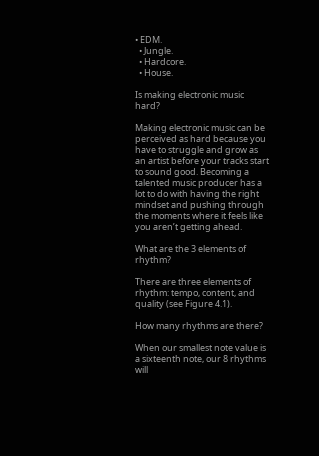• EDM.
  • Jungle.
  • Hardcore.
  • House.

Is making electronic music hard?

Making electronic music can be perceived as hard because you have to struggle and grow as an artist before your tracks start to sound good. Becoming a talented music producer has a lot to do with having the right mindset and pushing through the moments where it feels like you aren’t getting ahead.

What are the 3 elements of rhythm?

There are three elements of rhythm: tempo, content, and quality (see Figure 4.1).

How many rhythms are there?

When our smallest note value is a sixteenth note, our 8 rhythms will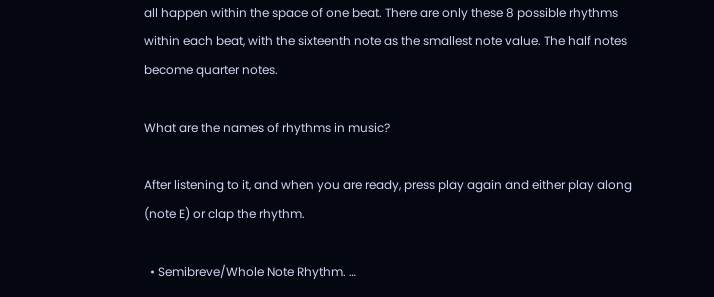all happen within the space of one beat. There are only these 8 possible rhythms within each beat, with the sixteenth note as the smallest note value. The half notes become quarter notes.

What are the names of rhythms in music?

After listening to it, and when you are ready, press play again and either play along (note E) or clap the rhythm.

  • Semibreve/Whole Note Rhythm. …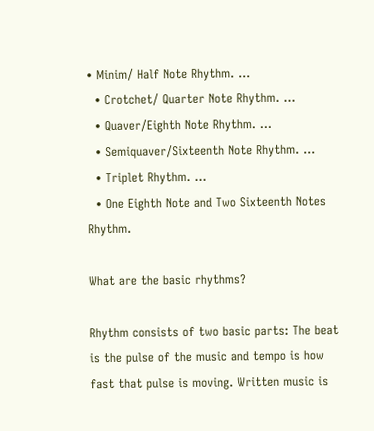• Minim/ Half Note Rhythm. …
  • Crotchet/ Quarter Note Rhythm. …
  • Quaver/Eighth Note Rhythm. …
  • Semiquaver/Sixteenth Note Rhythm. …
  • Triplet Rhythm. …
  • One Eighth Note and Two Sixteenth Notes Rhythm.

What are the basic rhythms?

Rhythm consists of two basic parts: The beat is the pulse of the music and tempo is how fast that pulse is moving. Written music is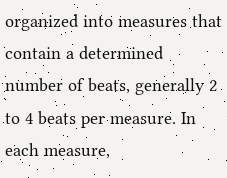organized into measures that contain a determined number of beats, generally 2 to 4 beats per measure. In each measure,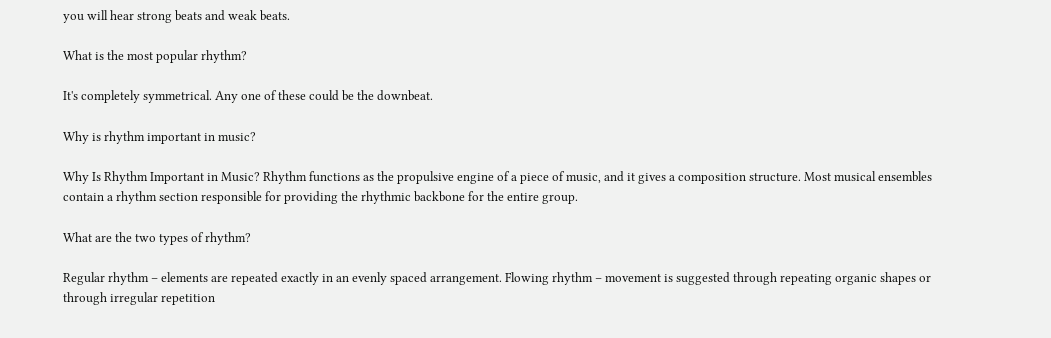you will hear strong beats and weak beats.

What is the most popular rhythm?

It's completely symmetrical. Any one of these could be the downbeat.

Why is rhythm important in music?

Why Is Rhythm Important in Music? Rhythm functions as the propulsive engine of a piece of music, and it gives a composition structure. Most musical ensembles contain a rhythm section responsible for providing the rhythmic backbone for the entire group.

What are the two types of rhythm?

Regular rhythm – elements are repeated exactly in an evenly spaced arrangement. Flowing rhythm – movement is suggested through repeating organic shapes or through irregular repetition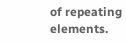of repeating elements.